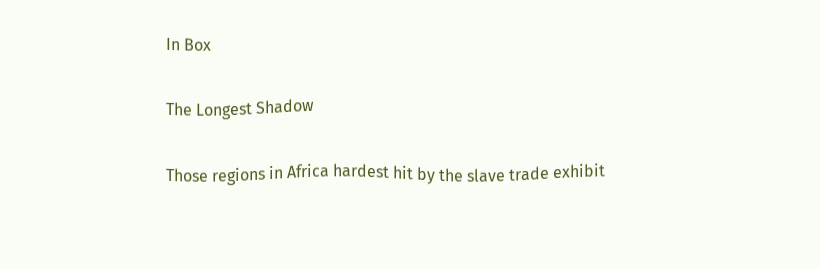In Box

The Longest Shadow

Those regions in Africa hardest hit by the slave trade exhibit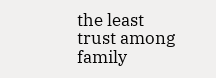the least trust among family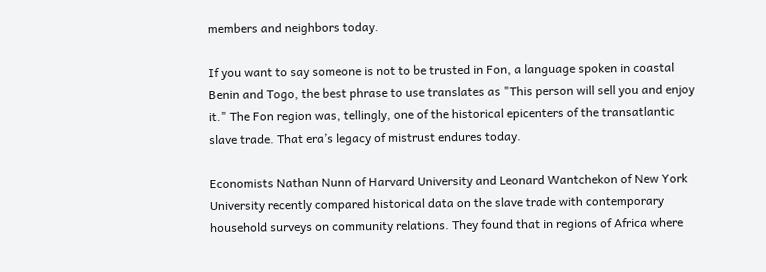members and neighbors today.

If you want to say someone is not to be trusted in Fon, a language spoken in coastal Benin and Togo, the best phrase to use translates as "This person will sell you and enjoy it." The Fon region was, tellingly, one of the historical epicenters of the transatlantic slave trade. That era’s legacy of mistrust endures today.

Economists Nathan Nunn of Harvard University and Leonard Wantchekon of New York University recently compared historical data on the slave trade with contemporary household surveys on community relations. They found that in regions of Africa where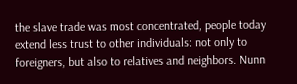the slave trade was most concentrated, people today extend less trust to other individuals: not only to foreigners, but also to relatives and neighbors. Nunn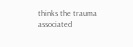thinks the trauma associated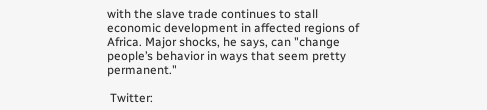with the slave trade continues to stall economic development in affected regions of Africa. Major shocks, he says, can "change people’s behavior in ways that seem pretty permanent."

 Twitter: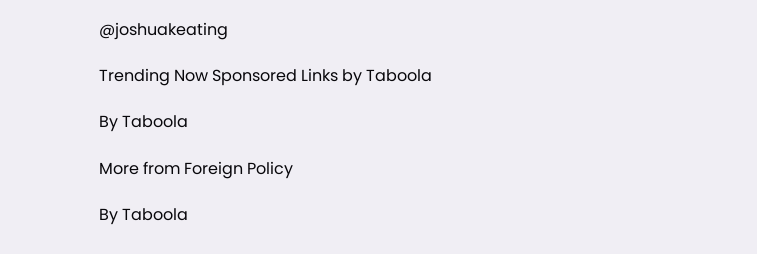@joshuakeating

Trending Now Sponsored Links by Taboola

By Taboola

More from Foreign Policy

By Taboola